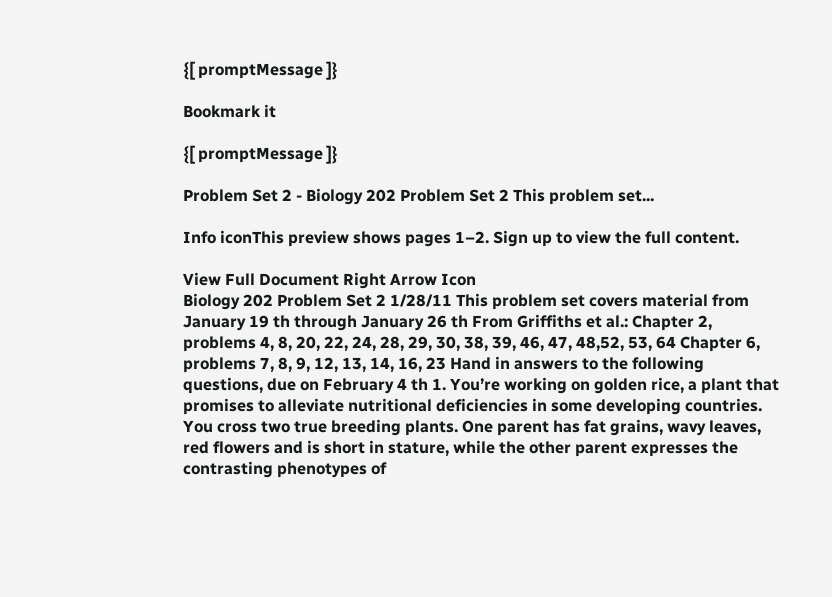{[ promptMessage ]}

Bookmark it

{[ promptMessage ]}

Problem Set 2 - Biology 202 Problem Set 2 This problem set...

Info iconThis preview shows pages 1–2. Sign up to view the full content.

View Full Document Right Arrow Icon
Biology 202 Problem Set 2 1/28/11 This problem set covers material from January 19 th through January 26 th From Griffiths et al.: Chapter 2, problems 4, 8, 20, 22, 24, 28, 29, 30, 38, 39, 46, 47, 48,52, 53, 64 Chapter 6, problems 7, 8, 9, 12, 13, 14, 16, 23 Hand in answers to the following questions, due on February 4 th 1. You’re working on golden rice, a plant that promises to alleviate nutritional deficiencies in some developing countries. You cross two true breeding plants. One parent has fat grains, wavy leaves, red flowers and is short in stature, while the other parent expresses the contrasting phenotypes of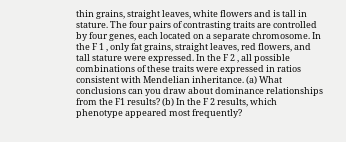thin grains, straight leaves, white flowers and is tall in stature. The four pairs of contrasting traits are controlled by four genes, each located on a separate chromosome. In the F 1 , only fat grains, straight leaves, red flowers, and tall stature were expressed. In the F 2 , all possible combinations of these traits were expressed in ratios consistent with Mendelian inheritance. (a) What conclusions can you draw about dominance relationships from the F1 results? (b) In the F 2 results, which phenotype appeared most frequently?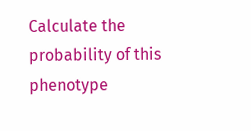Calculate the probability of this phenotype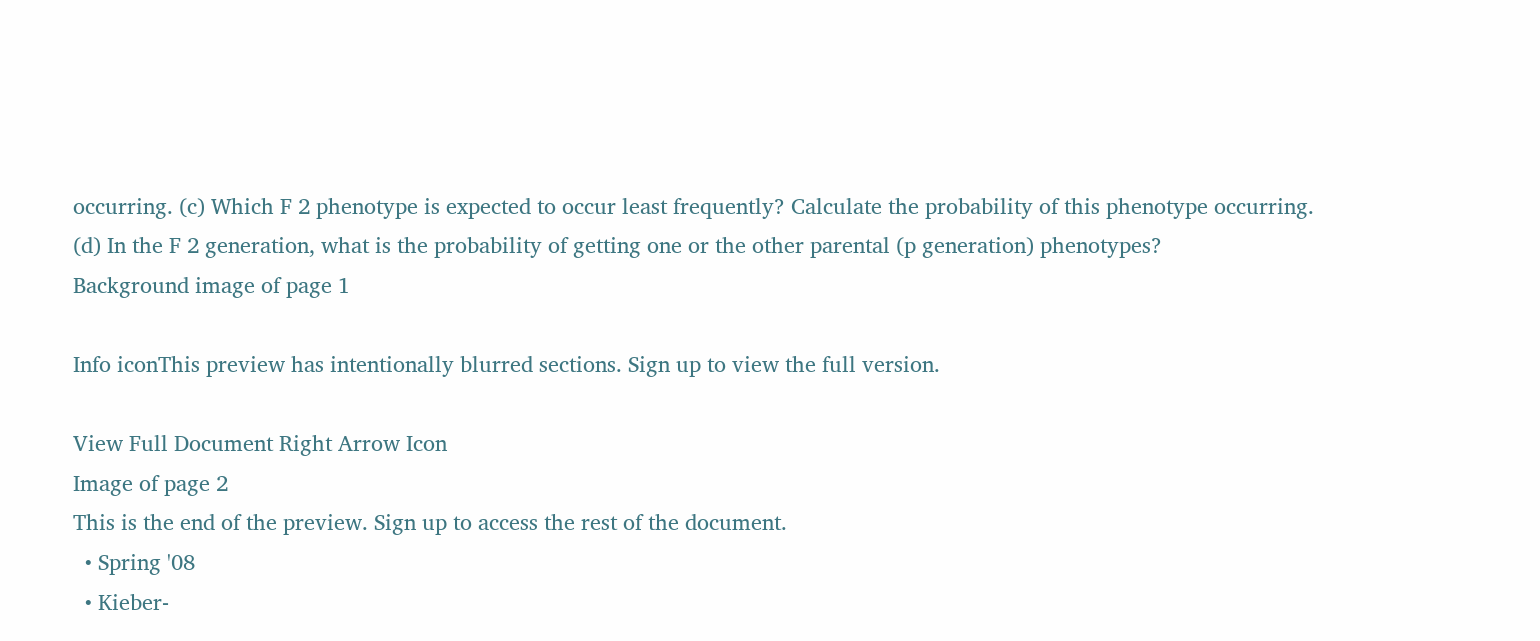occurring. (c) Which F 2 phenotype is expected to occur least frequently? Calculate the probability of this phenotype occurring. (d) In the F 2 generation, what is the probability of getting one or the other parental (p generation) phenotypes?
Background image of page 1

Info iconThis preview has intentionally blurred sections. Sign up to view the full version.

View Full Document Right Arrow Icon
Image of page 2
This is the end of the preview. Sign up to access the rest of the document.
  • Spring '08
  • Kieber-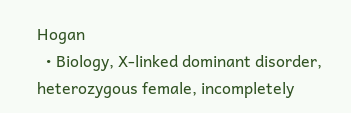Hogan
  • Biology, X-linked dominant disorder, heterozygous female, incompletely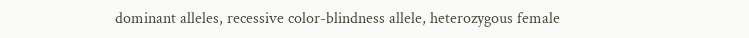dominant alleles, recessive color-blindness allele, heterozygous female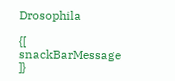Drosophila

{[ snackBarMessage ]}